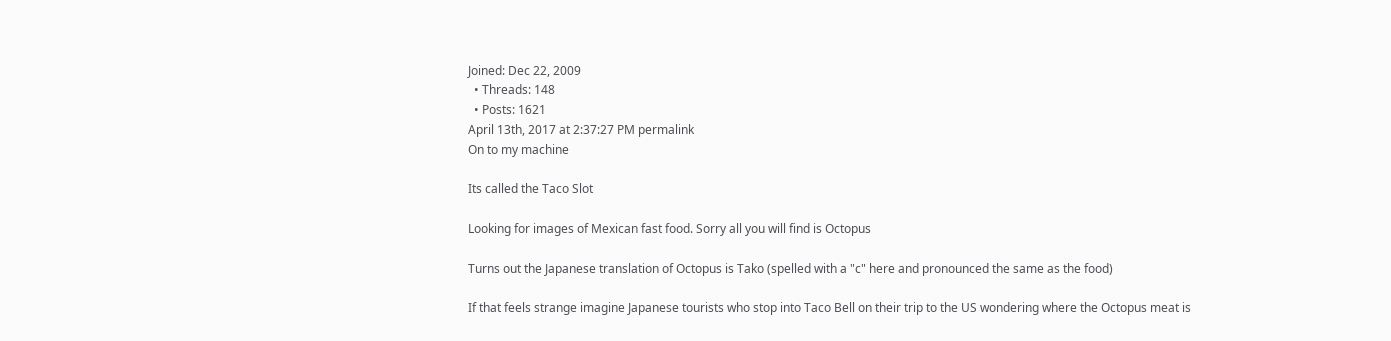Joined: Dec 22, 2009
  • Threads: 148
  • Posts: 1621
April 13th, 2017 at 2:37:27 PM permalink
On to my machine

Its called the Taco Slot

Looking for images of Mexican fast food. Sorry all you will find is Octopus

Turns out the Japanese translation of Octopus is Tako (spelled with a "c" here and pronounced the same as the food)

If that feels strange imagine Japanese tourists who stop into Taco Bell on their trip to the US wondering where the Octopus meat is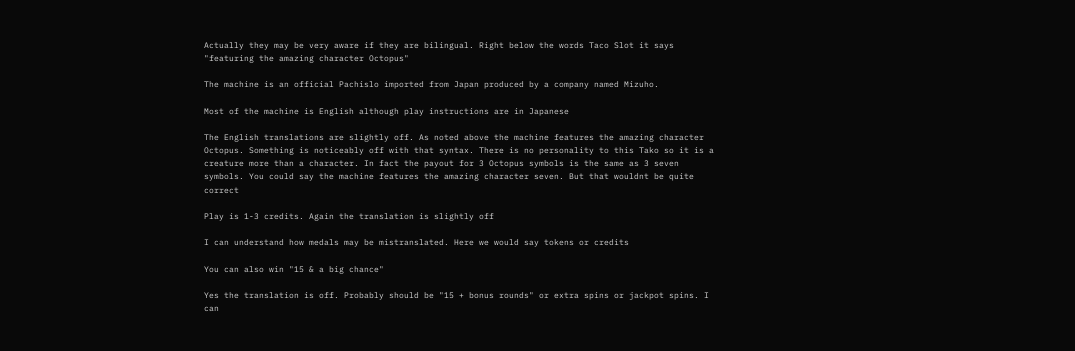Actually they may be very aware if they are bilingual. Right below the words Taco Slot it says "featuring the amazing character Octopus"

The machine is an official Pachislo imported from Japan produced by a company named Mizuho.

Most of the machine is English although play instructions are in Japanese

The English translations are slightly off. As noted above the machine features the amazing character Octopus. Something is noticeably off with that syntax. There is no personality to this Tako so it is a creature more than a character. In fact the payout for 3 Octopus symbols is the same as 3 seven symbols. You could say the machine features the amazing character seven. But that wouldnt be quite correct

Play is 1-3 credits. Again the translation is slightly off

I can understand how medals may be mistranslated. Here we would say tokens or credits

You can also win "15 & a big chance"

Yes the translation is off. Probably should be "15 + bonus rounds" or extra spins or jackpot spins. I can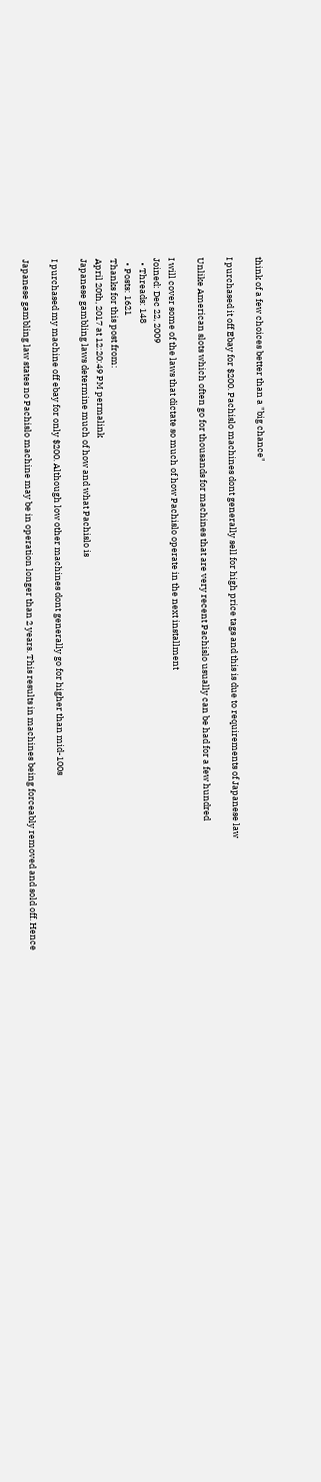think of a few choices better than a "big chance"

I purchased it off Ebay for $200. Pachislo machines dont generally sell for high price tags and this is due to requirements of Japanese law

Unlike American slots which often go for thousands for machines that are very recent Pachislo usually can be had for a few hundred

I will cover some of the laws that dictate so much of how Pachislo operate in the next installment
Joined: Dec 22, 2009
  • Threads: 148
  • Posts: 1621
Thanks for this post from:
April 20th, 2017 at 12:20:49 PM permalink
Japanese gambling laws determine much of how and what Pachislo is

I purchased my machine off ebay for only $200. Although low other machines dont generally go for higher than mid-100s

Japanese gambling law states no Pachislo machine may be in operation longer than 2 years. This results in machines being forceably removed and sold off. Hence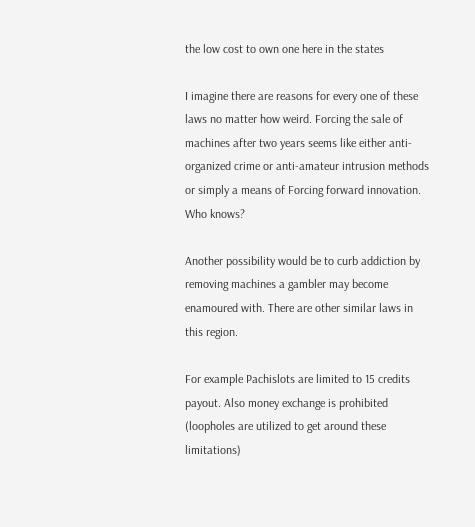the low cost to own one here in the states

I imagine there are reasons for every one of these laws no matter how weird. Forcing the sale of machines after two years seems like either anti-organized crime or anti-amateur intrusion methods or simply a means of Forcing forward innovation. Who knows?

Another possibility would be to curb addiction by removing machines a gambler may become enamoured with. There are other similar laws in this region.

For example Pachislots are limited to 15 credits payout. Also money exchange is prohibited (loopholes are utilized to get around these limitations)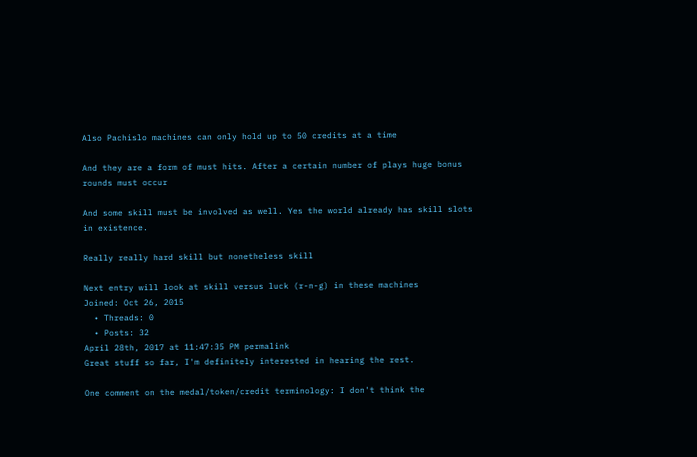Also Pachislo machines can only hold up to 50 credits at a time

And they are a form of must hits. After a certain number of plays huge bonus rounds must occur

And some skill must be involved as well. Yes the world already has skill slots in existence.

Really really hard skill but nonetheless skill

Next entry will look at skill versus luck (r-n-g) in these machines
Joined: Oct 26, 2015
  • Threads: 0
  • Posts: 32
April 28th, 2017 at 11:47:35 PM permalink
Great stuff so far, I'm definitely interested in hearing the rest.

One comment on the medal/token/credit terminology: I don't think the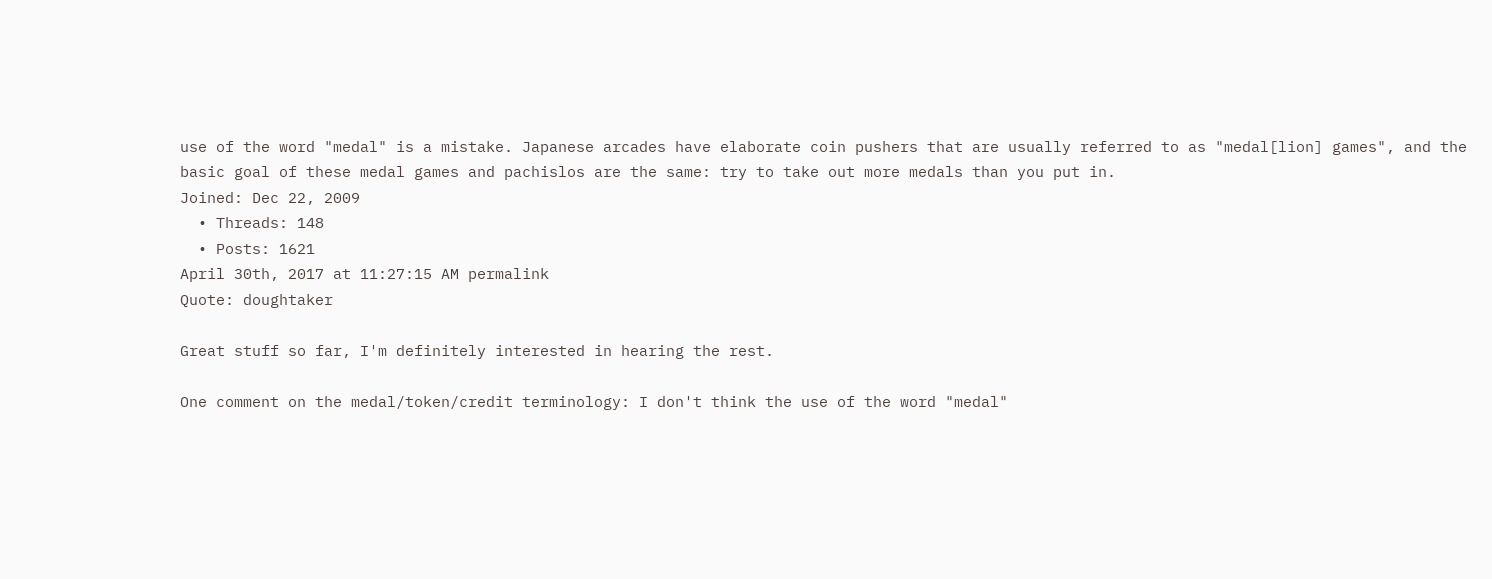use of the word "medal" is a mistake. Japanese arcades have elaborate coin pushers that are usually referred to as "medal[lion] games", and the basic goal of these medal games and pachislos are the same: try to take out more medals than you put in.
Joined: Dec 22, 2009
  • Threads: 148
  • Posts: 1621
April 30th, 2017 at 11:27:15 AM permalink
Quote: doughtaker

Great stuff so far, I'm definitely interested in hearing the rest.

One comment on the medal/token/credit terminology: I don't think the use of the word "medal"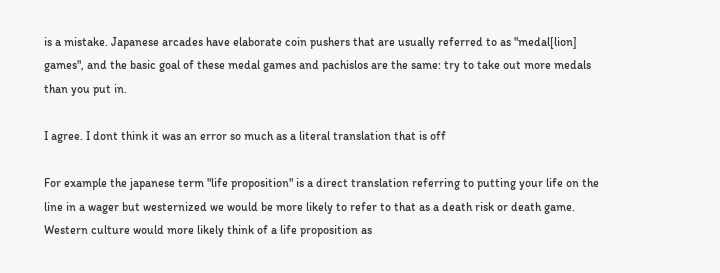is a mistake. Japanese arcades have elaborate coin pushers that are usually referred to as "medal[lion] games", and the basic goal of these medal games and pachislos are the same: try to take out more medals than you put in.

I agree. I dont think it was an error so much as a literal translation that is off

For example the japanese term "life proposition" is a direct translation referring to putting your life on the line in a wager but westernized we would be more likely to refer to that as a death risk or death game. Western culture would more likely think of a life proposition as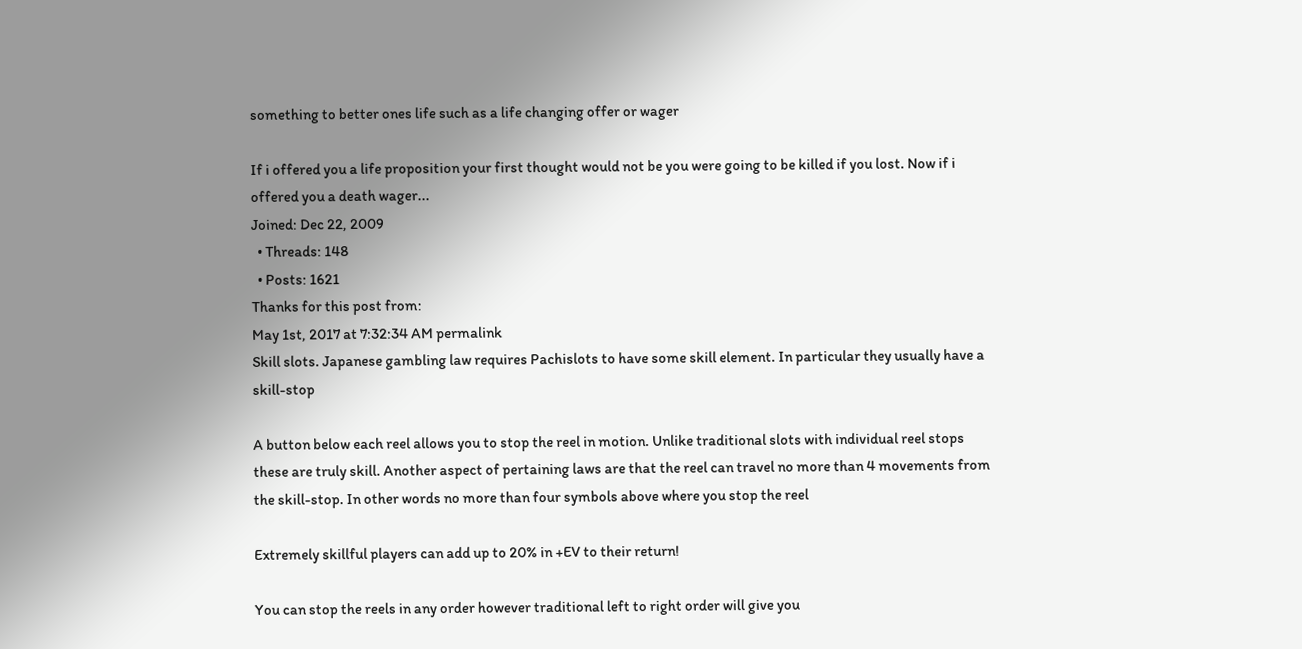something to better ones life such as a life changing offer or wager

If i offered you a life proposition your first thought would not be you were going to be killed if you lost. Now if i offered you a death wager...
Joined: Dec 22, 2009
  • Threads: 148
  • Posts: 1621
Thanks for this post from:
May 1st, 2017 at 7:32:34 AM permalink
Skill slots. Japanese gambling law requires Pachislots to have some skill element. In particular they usually have a skill-stop

A button below each reel allows you to stop the reel in motion. Unlike traditional slots with individual reel stops these are truly skill. Another aspect of pertaining laws are that the reel can travel no more than 4 movements from the skill-stop. In other words no more than four symbols above where you stop the reel

Extremely skillful players can add up to 20% in +EV to their return!

You can stop the reels in any order however traditional left to right order will give you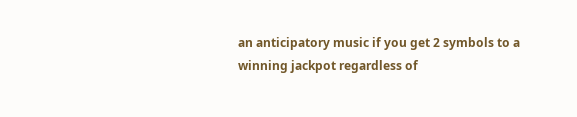an anticipatory music if you get 2 symbols to a winning jackpot regardless of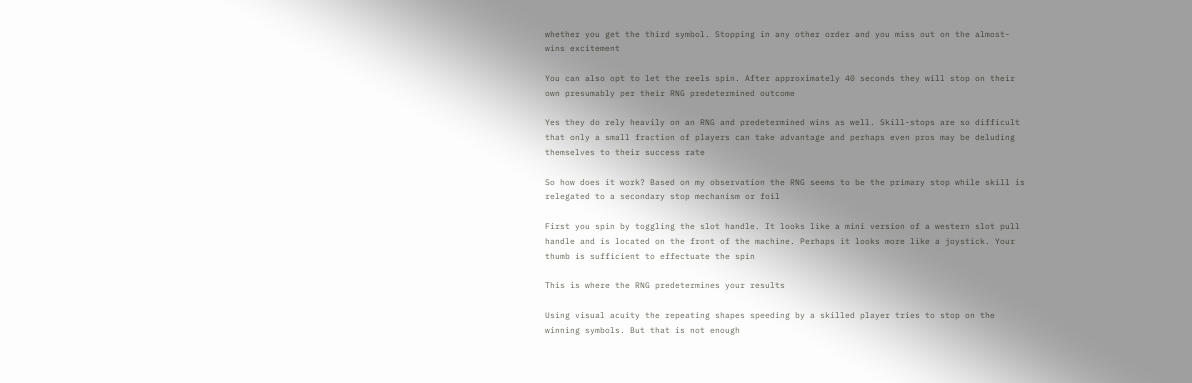whether you get the third symbol. Stopping in any other order and you miss out on the almost-wins excitement

You can also opt to let the reels spin. After approximately 40 seconds they will stop on their own presumably per their RNG predetermined outcome

Yes they do rely heavily on an RNG and predetermined wins as well. Skill-stops are so difficult that only a small fraction of players can take advantage and perhaps even pros may be deluding themselves to their success rate

So how does it work? Based on my observation the RNG seems to be the primary stop while skill is relegated to a secondary stop mechanism or foil

First you spin by toggling the slot handle. It looks like a mini version of a western slot pull handle and is located on the front of the machine. Perhaps it looks more like a joystick. Your thumb is sufficient to effectuate the spin

This is where the RNG predetermines your results

Using visual acuity the repeating shapes speeding by a skilled player tries to stop on the winning symbols. But that is not enough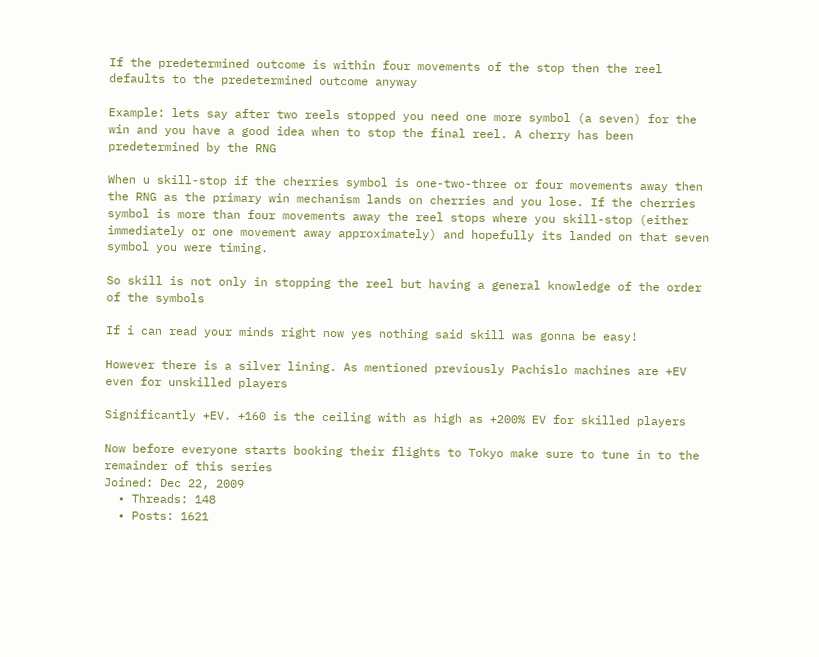If the predetermined outcome is within four movements of the stop then the reel defaults to the predetermined outcome anyway

Example: lets say after two reels stopped you need one more symbol (a seven) for the win and you have a good idea when to stop the final reel. A cherry has been predetermined by the RNG

When u skill-stop if the cherries symbol is one-two-three or four movements away then the RNG as the primary win mechanism lands on cherries and you lose. If the cherries symbol is more than four movements away the reel stops where you skill-stop (either immediately or one movement away approximately) and hopefully its landed on that seven symbol you were timing.

So skill is not only in stopping the reel but having a general knowledge of the order of the symbols

If i can read your minds right now yes nothing said skill was gonna be easy!

However there is a silver lining. As mentioned previously Pachislo machines are +EV even for unskilled players

Significantly +EV. +160 is the ceiling with as high as +200% EV for skilled players

Now before everyone starts booking their flights to Tokyo make sure to tune in to the remainder of this series
Joined: Dec 22, 2009
  • Threads: 148
  • Posts: 1621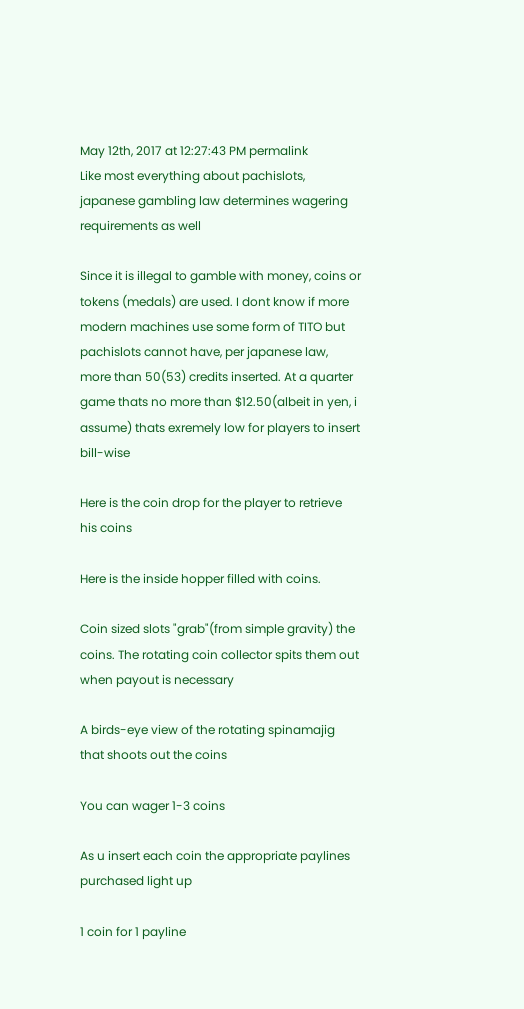May 12th, 2017 at 12:27:43 PM permalink
Like most everything about pachislots, japanese gambling law determines wagering requirements as well

Since it is illegal to gamble with money, coins or tokens (medals) are used. I dont know if more modern machines use some form of TITO but pachislots cannot have, per japanese law, more than 50(53) credits inserted. At a quarter game thats no more than $12.50(albeit in yen, i assume) thats exremely low for players to insert bill-wise

Here is the coin drop for the player to retrieve his coins

Here is the inside hopper filled with coins.

Coin sized slots "grab"(from simple gravity) the coins. The rotating coin collector spits them out when payout is necessary

A birds-eye view of the rotating spinamajig that shoots out the coins

You can wager 1-3 coins

As u insert each coin the appropriate paylines purchased light up

1 coin for 1 payline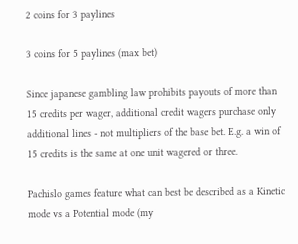2 coins for 3 paylines

3 coins for 5 paylines (max bet)

Since japanese gambling law prohibits payouts of more than 15 credits per wager, additional credit wagers purchase only additional lines - not multipliers of the base bet. E.g. a win of 15 credits is the same at one unit wagered or three.

Pachislo games feature what can best be described as a Kinetic mode vs a Potential mode (my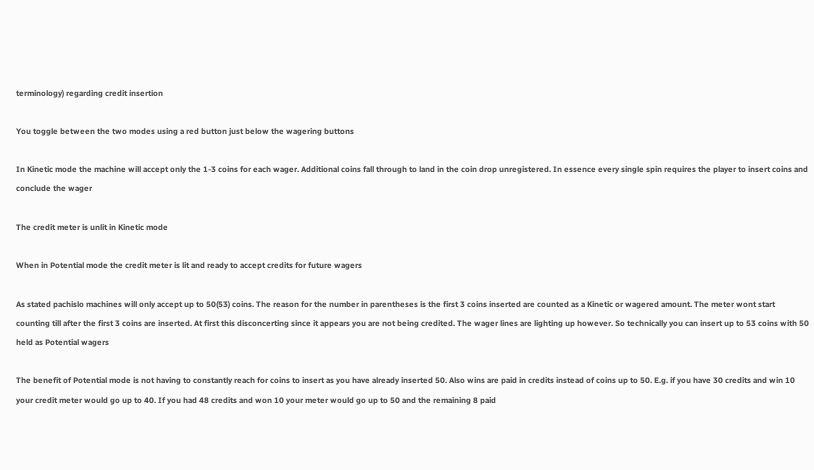terminology) regarding credit insertion

You toggle between the two modes using a red button just below the wagering buttons

In Kinetic mode the machine will accept only the 1-3 coins for each wager. Additional coins fall through to land in the coin drop unregistered. In essence every single spin requires the player to insert coins and conclude the wager

The credit meter is unlit in Kinetic mode

When in Potential mode the credit meter is lit and ready to accept credits for future wagers

As stated pachislo machines will only accept up to 50(53) coins. The reason for the number in parentheses is the first 3 coins inserted are counted as a Kinetic or wagered amount. The meter wont start counting till after the first 3 coins are inserted. At first this disconcerting since it appears you are not being credited. The wager lines are lighting up however. So technically you can insert up to 53 coins with 50 held as Potential wagers

The benefit of Potential mode is not having to constantly reach for coins to insert as you have already inserted 50. Also wins are paid in credits instead of coins up to 50. E.g. if you have 30 credits and win 10 your credit meter would go up to 40. If you had 48 credits and won 10 your meter would go up to 50 and the remaining 8 paid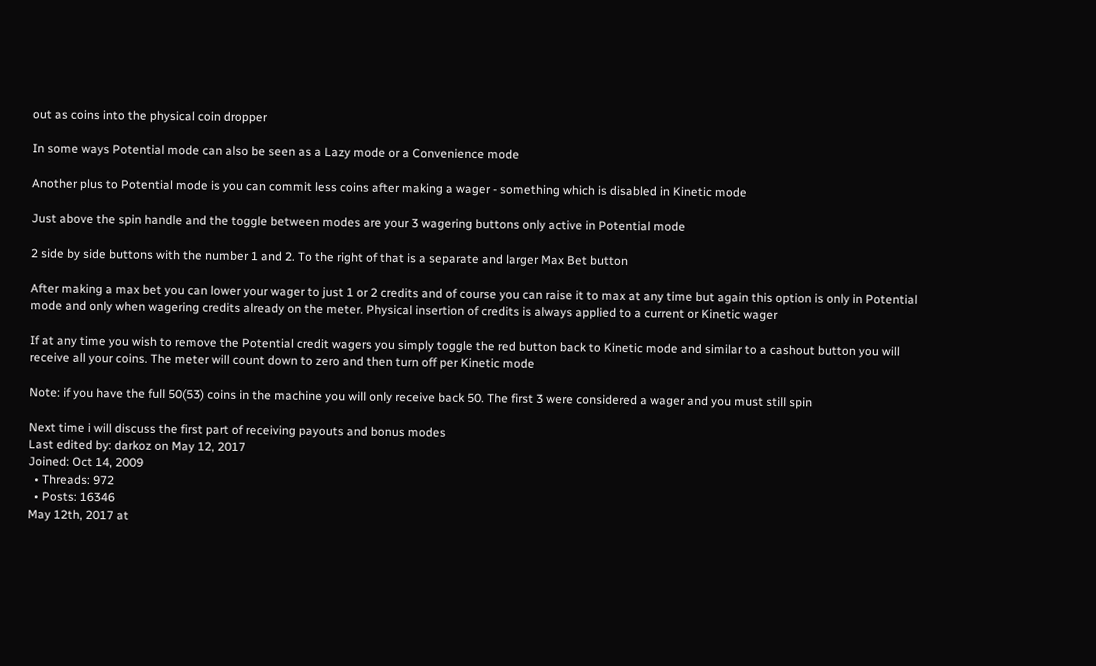out as coins into the physical coin dropper

In some ways Potential mode can also be seen as a Lazy mode or a Convenience mode

Another plus to Potential mode is you can commit less coins after making a wager - something which is disabled in Kinetic mode

Just above the spin handle and the toggle between modes are your 3 wagering buttons only active in Potential mode

2 side by side buttons with the number 1 and 2. To the right of that is a separate and larger Max Bet button

After making a max bet you can lower your wager to just 1 or 2 credits and of course you can raise it to max at any time but again this option is only in Potential mode and only when wagering credits already on the meter. Physical insertion of credits is always applied to a current or Kinetic wager

If at any time you wish to remove the Potential credit wagers you simply toggle the red button back to Kinetic mode and similar to a cashout button you will receive all your coins. The meter will count down to zero and then turn off per Kinetic mode

Note: if you have the full 50(53) coins in the machine you will only receive back 50. The first 3 were considered a wager and you must still spin

Next time i will discuss the first part of receiving payouts and bonus modes
Last edited by: darkoz on May 12, 2017
Joined: Oct 14, 2009
  • Threads: 972
  • Posts: 16346
May 12th, 2017 at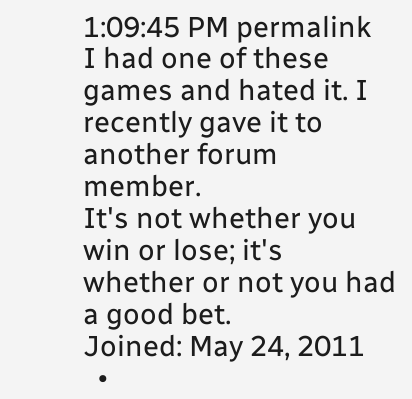1:09:45 PM permalink
I had one of these games and hated it. I recently gave it to another forum member.
It's not whether you win or lose; it's whether or not you had a good bet.
Joined: May 24, 2011
  •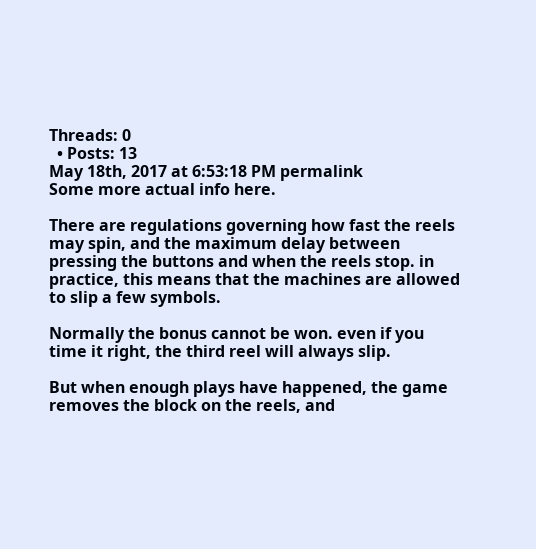Threads: 0
  • Posts: 13
May 18th, 2017 at 6:53:18 PM permalink
Some more actual info here.

There are regulations governing how fast the reels may spin, and the maximum delay between pressing the buttons and when the reels stop. in practice, this means that the machines are allowed to slip a few symbols.

Normally the bonus cannot be won. even if you time it right, the third reel will always slip.

But when enough plays have happened, the game removes the block on the reels, and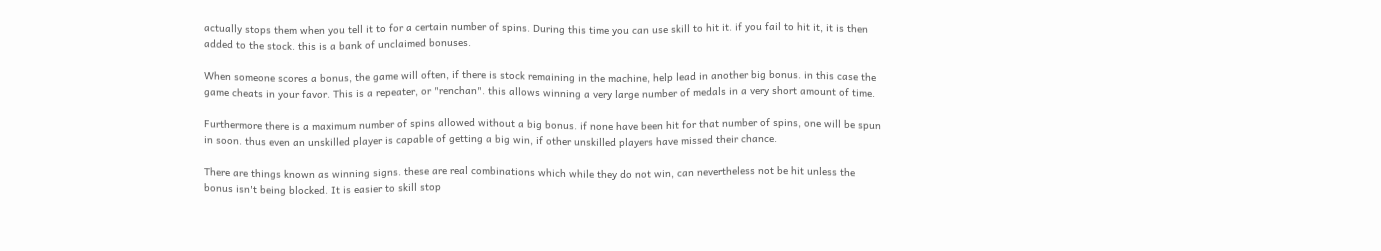actually stops them when you tell it to for a certain number of spins. During this time you can use skill to hit it. if you fail to hit it, it is then added to the stock. this is a bank of unclaimed bonuses.

When someone scores a bonus, the game will often, if there is stock remaining in the machine, help lead in another big bonus. in this case the game cheats in your favor. This is a repeater, or "renchan". this allows winning a very large number of medals in a very short amount of time.

Furthermore there is a maximum number of spins allowed without a big bonus. if none have been hit for that number of spins, one will be spun in soon. thus even an unskilled player is capable of getting a big win, if other unskilled players have missed their chance.

There are things known as winning signs. these are real combinations which while they do not win, can nevertheless not be hit unless the bonus isn't being blocked. It is easier to skill stop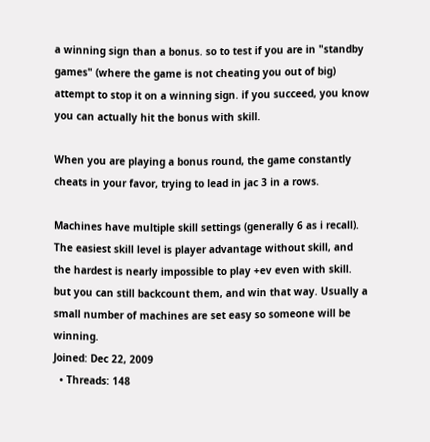a winning sign than a bonus. so to test if you are in "standby games" (where the game is not cheating you out of big) attempt to stop it on a winning sign. if you succeed, you know you can actually hit the bonus with skill.

When you are playing a bonus round, the game constantly cheats in your favor, trying to lead in jac 3 in a rows.

Machines have multiple skill settings (generally 6 as i recall). The easiest skill level is player advantage without skill, and the hardest is nearly impossible to play +ev even with skill. but you can still backcount them, and win that way. Usually a small number of machines are set easy so someone will be winning.
Joined: Dec 22, 2009
  • Threads: 148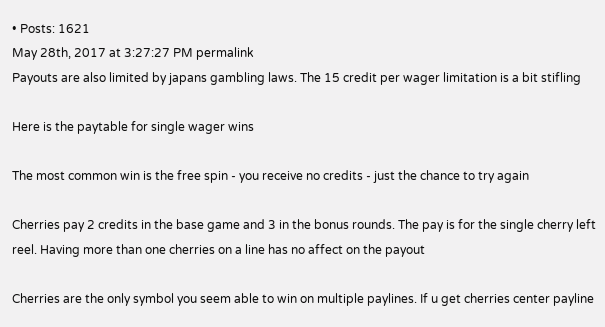• Posts: 1621
May 28th, 2017 at 3:27:27 PM permalink
Payouts are also limited by japans gambling laws. The 15 credit per wager limitation is a bit stifling

Here is the paytable for single wager wins

The most common win is the free spin - you receive no credits - just the chance to try again

Cherries pay 2 credits in the base game and 3 in the bonus rounds. The pay is for the single cherry left reel. Having more than one cherries on a line has no affect on the payout

Cherries are the only symbol you seem able to win on multiple paylines. If u get cherries center payline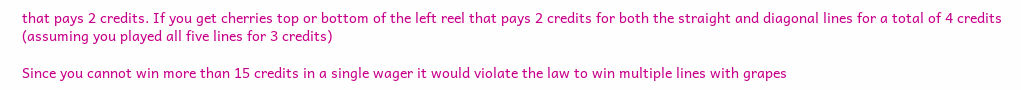that pays 2 credits. If you get cherries top or bottom of the left reel that pays 2 credits for both the straight and diagonal lines for a total of 4 credits (assuming you played all five lines for 3 credits)

Since you cannot win more than 15 credits in a single wager it would violate the law to win multiple lines with grapes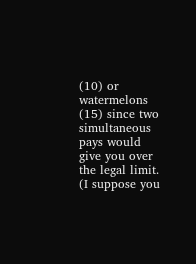(10) or watermelons (15) since two simultaneous pays would give you over the legal limit. (I suppose you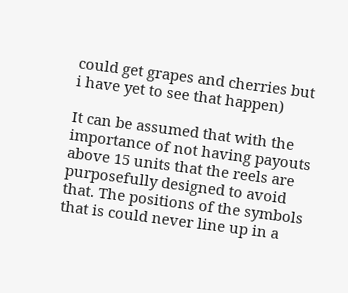could get grapes and cherries but i have yet to see that happen)

It can be assumed that with the importance of not having payouts above 15 units that the reels are purposefully designed to avoid that. The positions of the symbols that is could never line up in a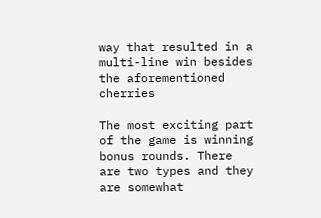way that resulted in a multi-line win besides the aforementioned cherries

The most exciting part of the game is winning bonus rounds. There are two types and they are somewhat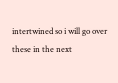intertwined so i will go over these in the next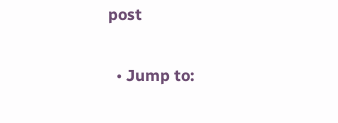post

  • Jump to: